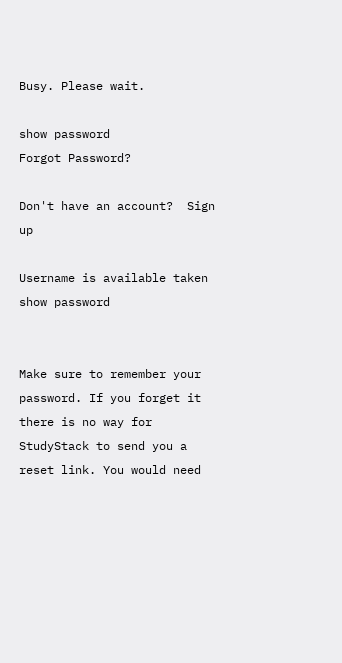Busy. Please wait.

show password
Forgot Password?

Don't have an account?  Sign up

Username is available taken
show password


Make sure to remember your password. If you forget it there is no way for StudyStack to send you a reset link. You would need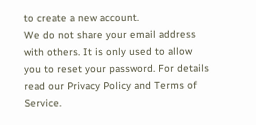to create a new account.
We do not share your email address with others. It is only used to allow you to reset your password. For details read our Privacy Policy and Terms of Service.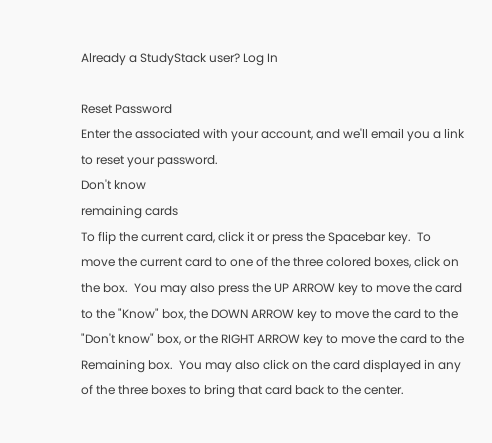Already a StudyStack user? Log In

Reset Password
Enter the associated with your account, and we'll email you a link to reset your password.
Don't know
remaining cards
To flip the current card, click it or press the Spacebar key.  To move the current card to one of the three colored boxes, click on the box.  You may also press the UP ARROW key to move the card to the "Know" box, the DOWN ARROW key to move the card to the "Don't know" box, or the RIGHT ARROW key to move the card to the Remaining box.  You may also click on the card displayed in any of the three boxes to bring that card back to the center.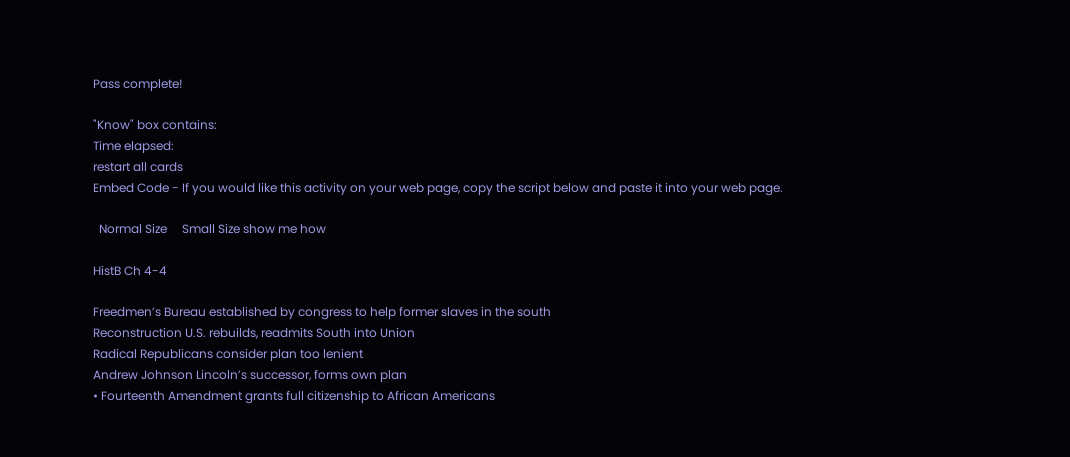Pass complete!

"Know" box contains:
Time elapsed:
restart all cards
Embed Code - If you would like this activity on your web page, copy the script below and paste it into your web page.

  Normal Size     Small Size show me how

HistB Ch 4-4

Freedmen’s Bureau established by congress to help former slaves in the south
Reconstruction U.S. rebuilds, readmits South into Union
Radical Republicans consider plan too lenient
Andrew Johnson Lincoln’s successor, forms own plan
• Fourteenth Amendment grants full citizenship to African Americans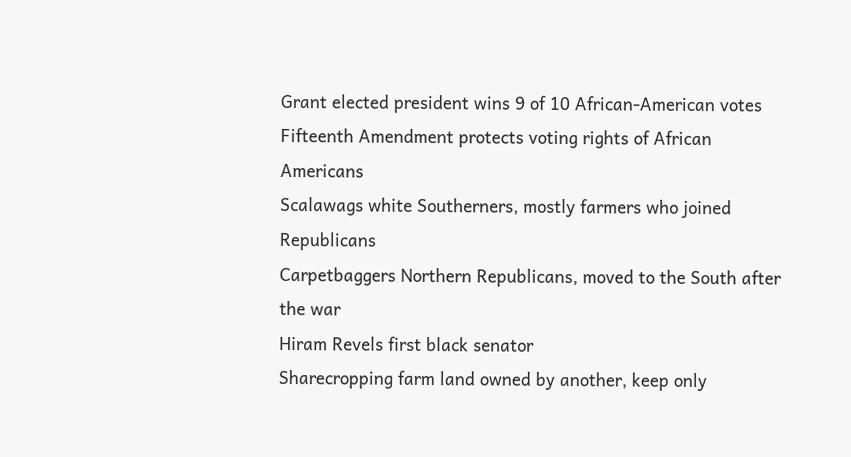Grant elected president wins 9 of 10 African-American votes
Fifteenth Amendment protects voting rights of African Americans
Scalawags white Southerners, mostly farmers who joined Republicans
Carpetbaggers Northern Republicans, moved to the South after the war
Hiram Revels first black senator
Sharecropping farm land owned by another, keep only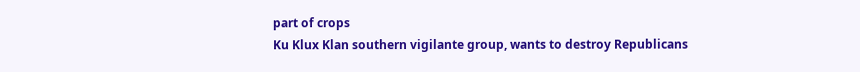part of crops
Ku Klux Klan southern vigilante group, wants to destroy Republicans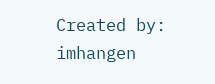Created by: imhangen